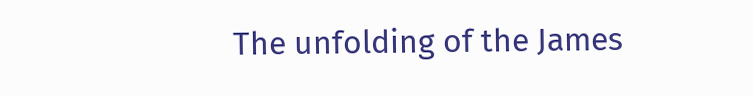The unfolding of the James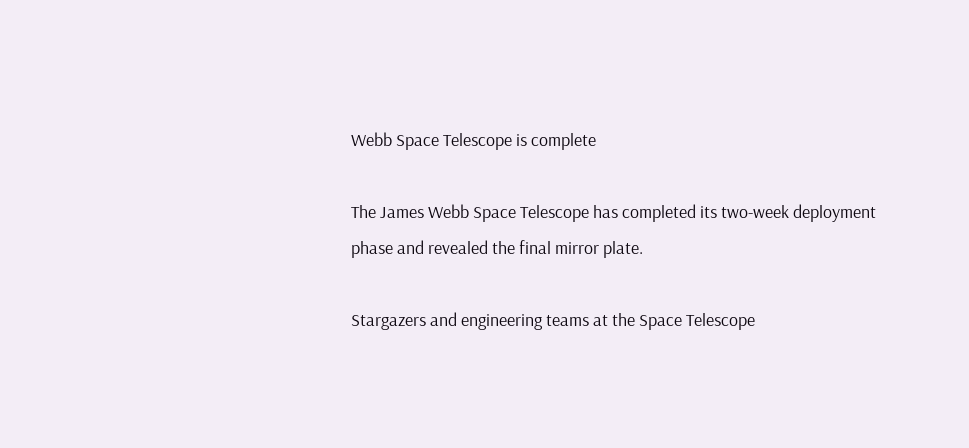Webb Space Telescope is complete

The James Webb Space Telescope has completed its two-week deployment phase and revealed the final mirror plate.

Stargazers and engineering teams at the Space Telescope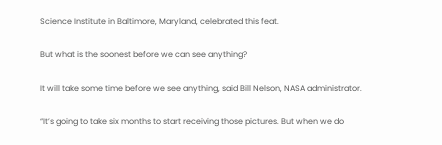Science Institute in Baltimore, Maryland, celebrated this feat.

But what is the soonest before we can see anything?

It will take some time before we see anything, said Bill Nelson, NASA administrator.

“It’s going to take six months to start receiving those pictures. But when we do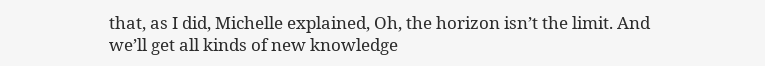that, as I did, Michelle explained, Oh, the horizon isn’t the limit. And we’ll get all kinds of new knowledge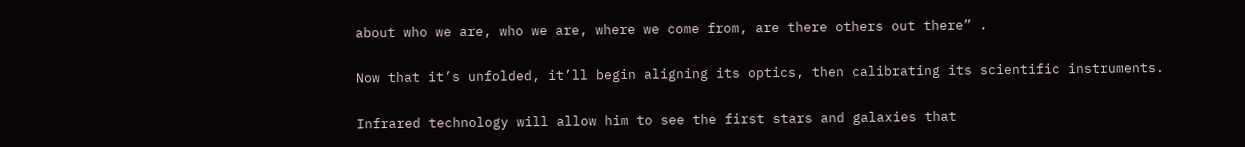about who we are, who we are, where we come from, are there others out there” .

Now that it’s unfolded, it’ll begin aligning its optics, then calibrating its scientific instruments.

Infrared technology will allow him to see the first stars and galaxies that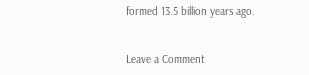formed 13.5 billion years ago.


Leave a Comment